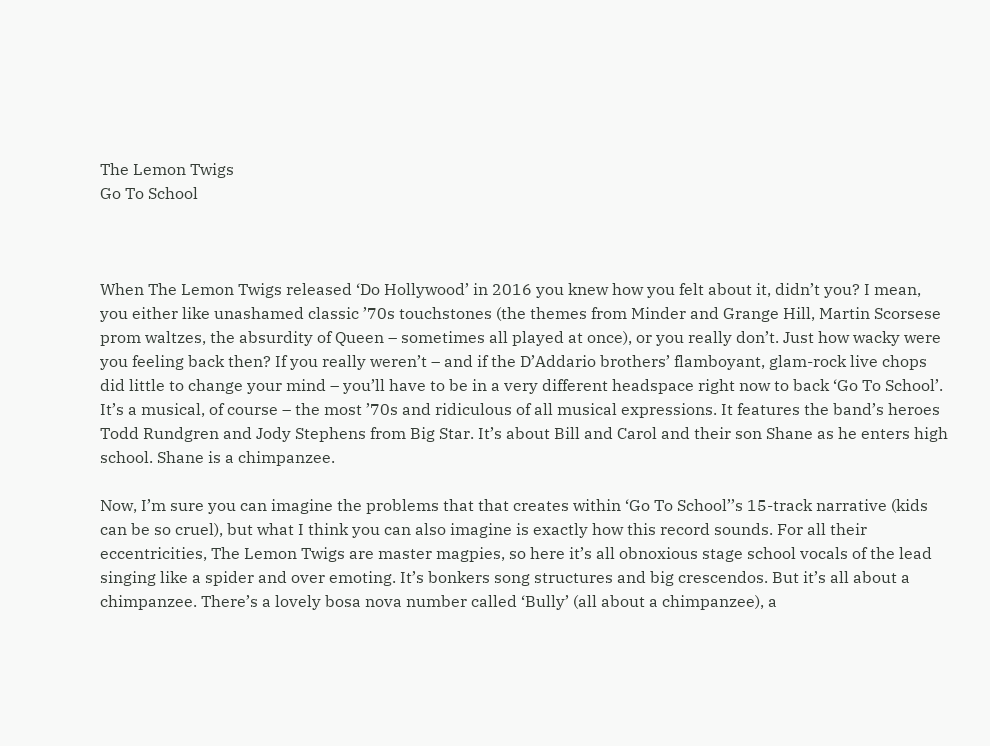The Lemon Twigs
Go To School



When The Lemon Twigs released ‘Do Hollywood’ in 2016 you knew how you felt about it, didn’t you? I mean, you either like unashamed classic ’70s touchstones (the themes from Minder and Grange Hill, Martin Scorsese prom waltzes, the absurdity of Queen – sometimes all played at once), or you really don’t. Just how wacky were you feeling back then? If you really weren’t – and if the D’Addario brothers’ flamboyant, glam-rock live chops did little to change your mind – you’ll have to be in a very different headspace right now to back ‘Go To School’. It’s a musical, of course – the most ’70s and ridiculous of all musical expressions. It features the band’s heroes Todd Rundgren and Jody Stephens from Big Star. It’s about Bill and Carol and their son Shane as he enters high school. Shane is a chimpanzee.

Now, I’m sure you can imagine the problems that that creates within ‘Go To School’’s 15-track narrative (kids can be so cruel), but what I think you can also imagine is exactly how this record sounds. For all their eccentricities, The Lemon Twigs are master magpies, so here it’s all obnoxious stage school vocals of the lead singing like a spider and over emoting. It’s bonkers song structures and big crescendos. But it’s all about a chimpanzee. There’s a lovely bosa nova number called ‘Bully’ (all about a chimpanzee), a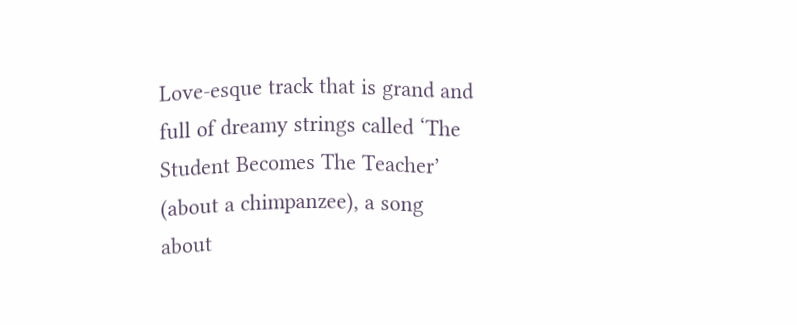Love-esque track that is grand and full of dreamy strings called ‘The Student Becomes The Teacher’ (about a chimpanzee), a song about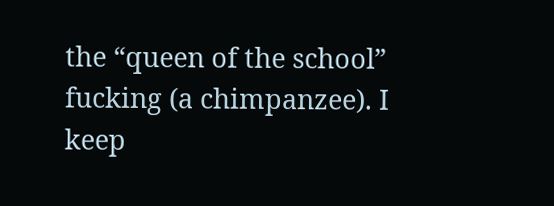the “queen of the school” fucking (a chimpanzee). I keep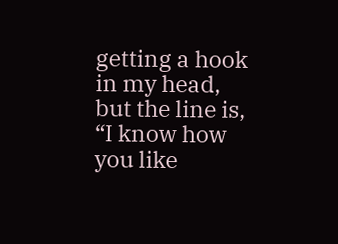getting a hook in my head, but the line is, “I know how you like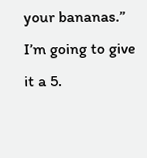your bananas.” I’m going to give it a 5.